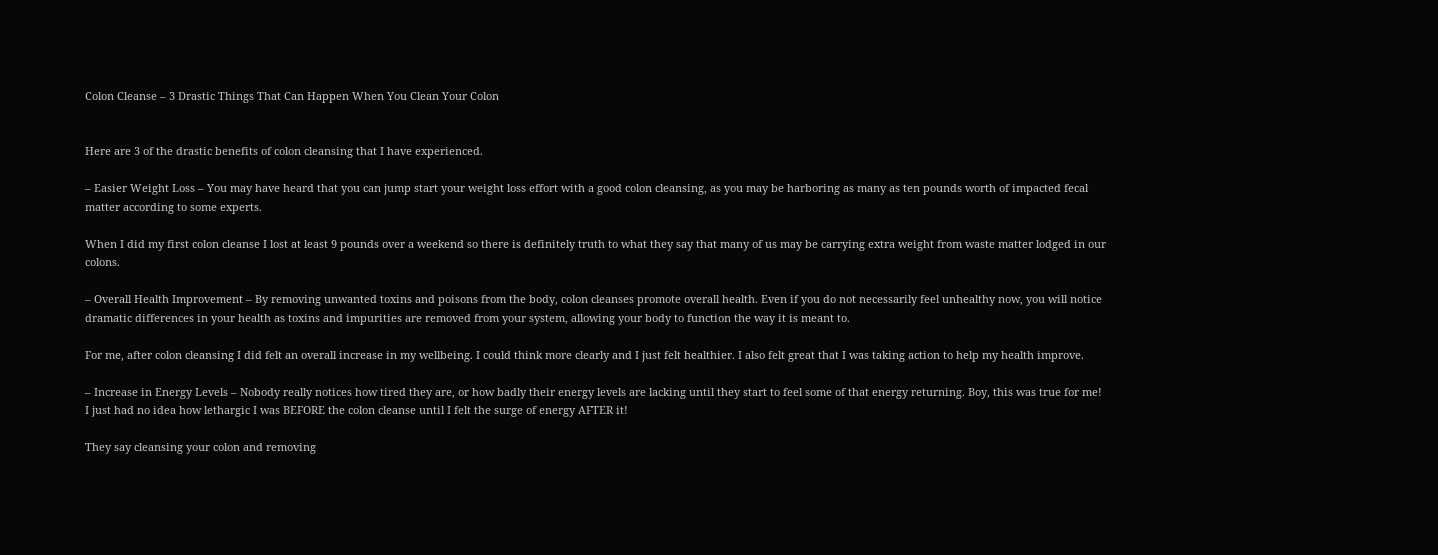Colon Cleanse – 3 Drastic Things That Can Happen When You Clean Your Colon


Here are 3 of the drastic benefits of colon cleansing that I have experienced.

– Easier Weight Loss – You may have heard that you can jump start your weight loss effort with a good colon cleansing, as you may be harboring as many as ten pounds worth of impacted fecal matter according to some experts.

When I did my first colon cleanse I lost at least 9 pounds over a weekend so there is definitely truth to what they say that many of us may be carrying extra weight from waste matter lodged in our colons.

– Overall Health Improvement – By removing unwanted toxins and poisons from the body, colon cleanses promote overall health. Even if you do not necessarily feel unhealthy now, you will notice dramatic differences in your health as toxins and impurities are removed from your system, allowing your body to function the way it is meant to.

For me, after colon cleansing I did felt an overall increase in my wellbeing. I could think more clearly and I just felt healthier. I also felt great that I was taking action to help my health improve.

– Increase in Energy Levels – Nobody really notices how tired they are, or how badly their energy levels are lacking until they start to feel some of that energy returning. Boy, this was true for me! I just had no idea how lethargic I was BEFORE the colon cleanse until I felt the surge of energy AFTER it!

They say cleansing your colon and removing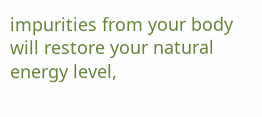impurities from your body will restore your natural energy level,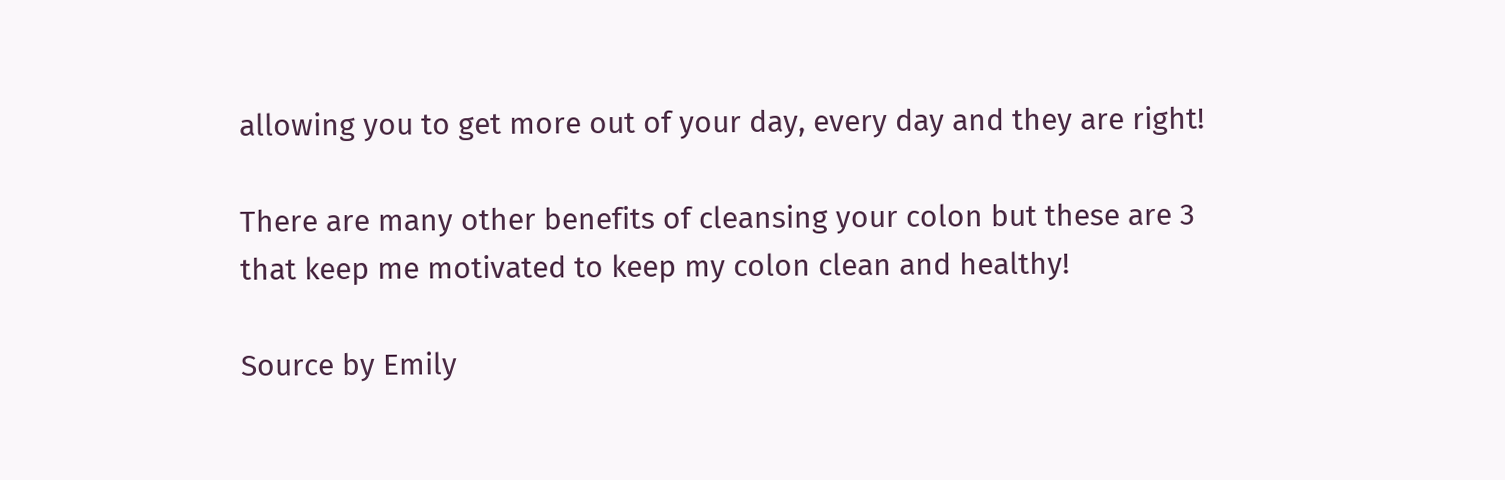allowing you to get more out of your day, every day and they are right!

There are many other benefits of cleansing your colon but these are 3 that keep me motivated to keep my colon clean and healthy!

Source by Emily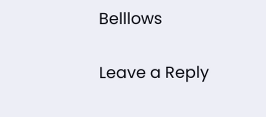Belllows

Leave a Reply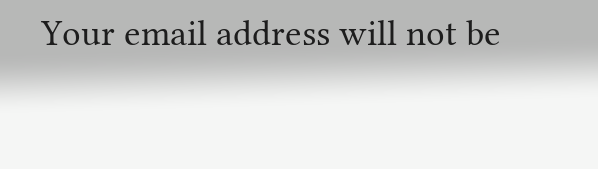Your email address will not be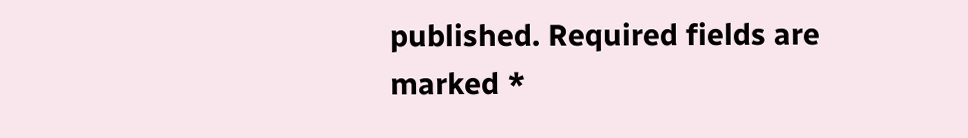published. Required fields are marked *